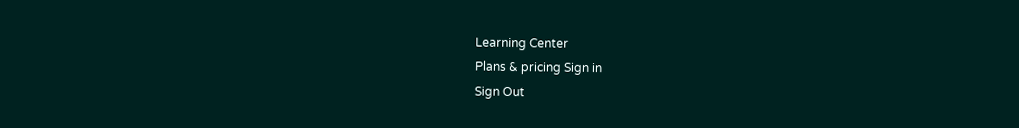Learning Center
Plans & pricing Sign in
Sign Out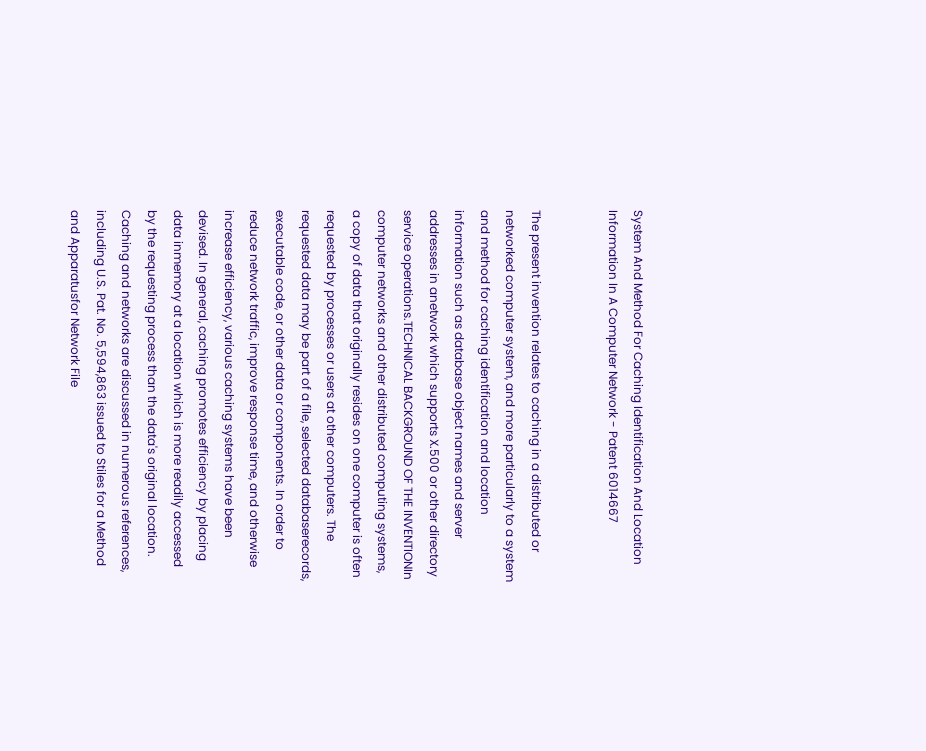System And Method For Caching Identification And Location Information In A Computer Network - Patent 6014667


The present invention relates to caching in a distributed or networked computer system, and more particularly to a system and method for caching identification and location information such as database object names and server addresses in anetwork which supports X.500 or other directory service operations.TECHNICAL BACKGROUND OF THE INVENTIONIn computer networks and other distributed computing systems, a copy of data that originally resides on one computer is often requested by processes or users at other computers. The requested data may be part of a file, selected databaserecords, executable code, or other data or components. In order to reduce network traffic, improve response time, and otherwise increase efficiency, various caching systems have been devised. In general, caching promotes efficiency by placing data inmemory at a location which is more readily accessed by the requesting process than the data's original location. Caching and networks are discussed in numerous references, including U.S. Pat. No. 5,594,863 issued to Stiles for a Method and Apparatusfor Network File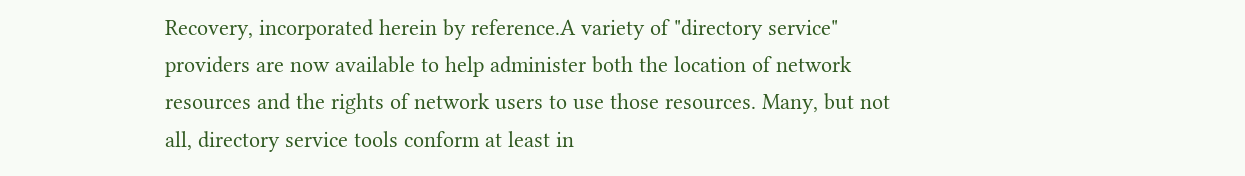Recovery, incorporated herein by reference.A variety of "directory service" providers are now available to help administer both the location of network resources and the rights of network users to use those resources. Many, but not all, directory service tools conform at least in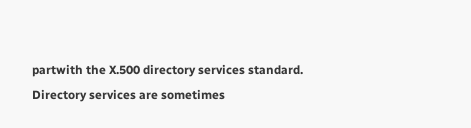partwith the X.500 directory services standard. Directory services are sometimes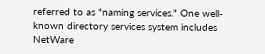referred to as "naming services." One well-known directory services system includes NetWare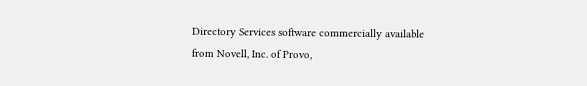Directory Services software commercially available from Novell, Inc. of Provo,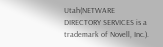Utah(NETWARE DIRECTORY SERVICES is a trademark of Novell, Inc.).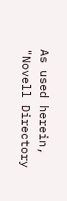As used herein, "Novell Directory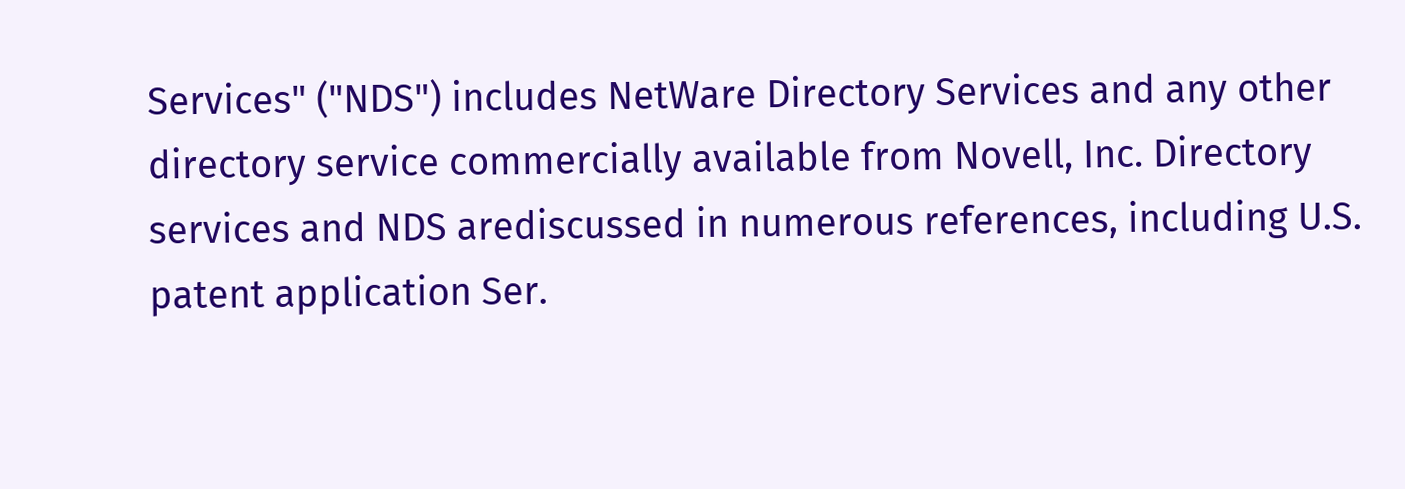Services" ("NDS") includes NetWare Directory Services and any other directory service commercially available from Novell, Inc. Directory services and NDS arediscussed in numerous references, including U.S. patent application Ser.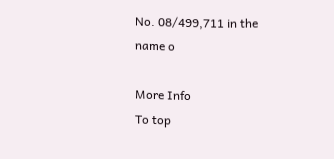No. 08/499,711 in the name o

More Info
To top